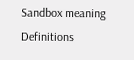Sandbox meaning
Definitions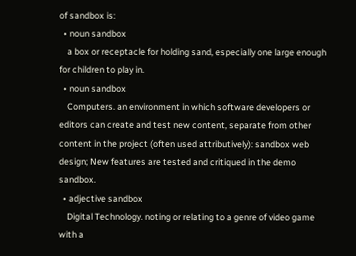of sandbox is:
  • noun sandbox
    a box or receptacle for holding sand, especially one large enough for children to play in.
  • noun sandbox
    Computers. an environment in which software developers or editors can create and test new content, separate from other content in the project (often used attributively): sandbox web design; New features are tested and critiqued in the demo sandbox.
  • adjective sandbox
    Digital Technology. noting or relating to a genre of video game with a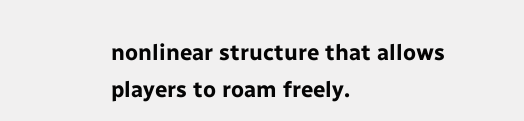nonlinear structure that allows players to roam freely.